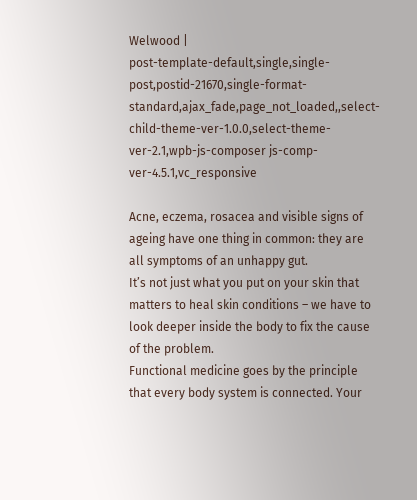Welwood |
post-template-default,single,single-post,postid-21670,single-format-standard,ajax_fade,page_not_loaded,,select-child-theme-ver-1.0.0,select-theme-ver-2.1,wpb-js-composer js-comp-ver-4.5.1,vc_responsive

Acne, eczema, rosacea and visible signs of ageing have one thing in common: they are all symptoms of an unhappy gut.
It’s not just what you put on your skin that matters to heal skin conditions – we have to look deeper inside the body to fix the cause of the problem.
Functional medicine goes by the principle that every body system is connected. Your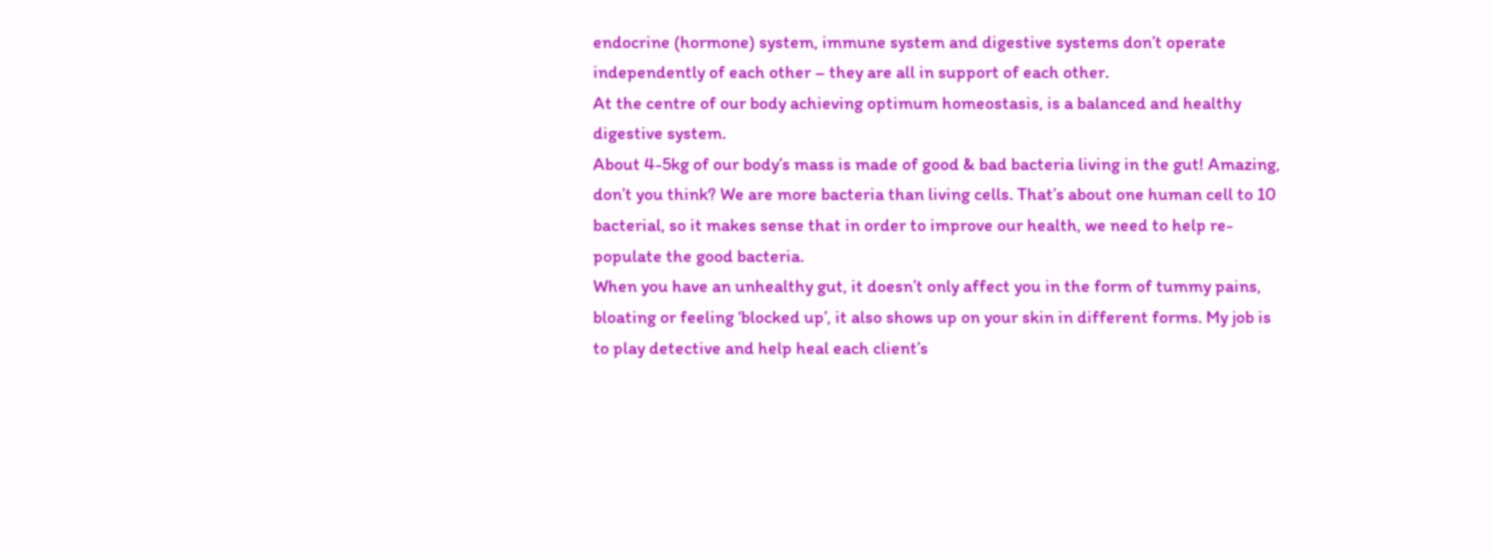endocrine (hormone) system, immune system and digestive systems don’t operate independently of each other – they are all in support of each other.
At the centre of our body achieving optimum homeostasis, is a balanced and healthy digestive system.
About 4-5kg of our body’s mass is made of good & bad bacteria living in the gut! Amazing, don’t you think? We are more bacteria than living cells. That’s about one human cell to 10 bacterial, so it makes sense that in order to improve our health, we need to help re-populate the good bacteria.
When you have an unhealthy gut, it doesn’t only affect you in the form of tummy pains, bloating or feeling ‘blocked up’, it also shows up on your skin in different forms. My job is to play detective and help heal each client’s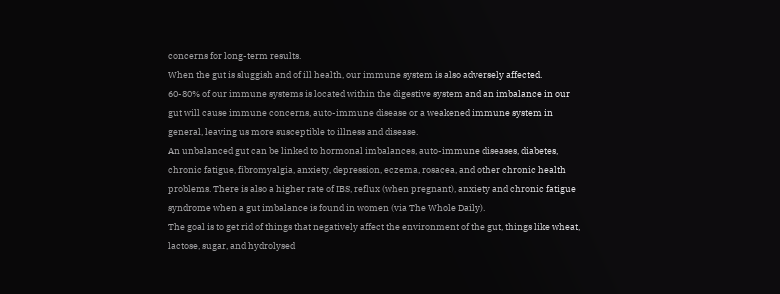concerns for long-term results.
When the gut is sluggish and of ill health, our immune system is also adversely affected.
60-80% of our immune systems is located within the digestive system and an imbalance in our gut will cause immune concerns, auto-immune disease or a weakened immune system in general, leaving us more susceptible to illness and disease.
An unbalanced gut can be linked to hormonal imbalances, auto-immune diseases, diabetes, chronic fatigue, fibromyalgia, anxiety, depression, eczema, rosacea, and other chronic health problems. There is also a higher rate of IBS, reflux (when pregnant), anxiety and chronic fatigue syndrome when a gut imbalance is found in women (via The Whole Daily).
The goal is to get rid of things that negatively affect the environment of the gut, things like wheat, lactose, sugar, and hydrolysed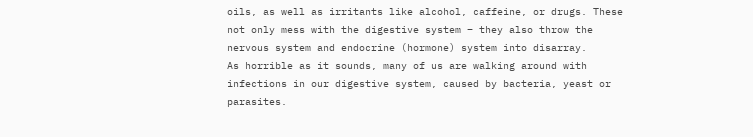oils, as well as irritants like alcohol, caffeine, or drugs. These not only mess with the digestive system – they also throw the nervous system and endocrine (hormone) system into disarray.
As horrible as it sounds, many of us are walking around with infections in our digestive system, caused by bacteria, yeast or parasites.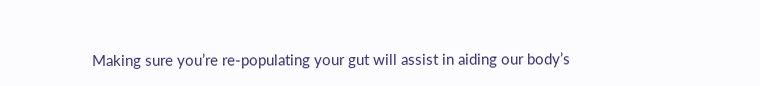Making sure you’re re-populating your gut will assist in aiding our body’s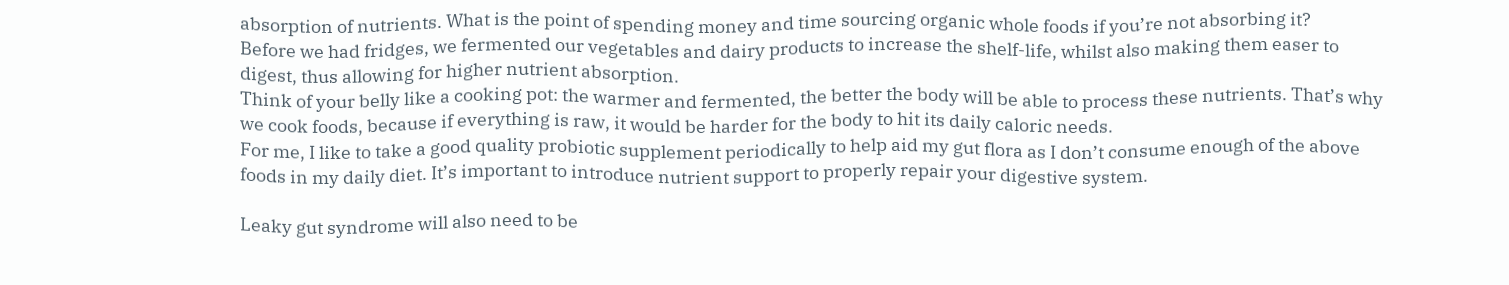absorption of nutrients. What is the point of spending money and time sourcing organic whole foods if you’re not absorbing it?
Before we had fridges, we fermented our vegetables and dairy products to increase the shelf-life, whilst also making them easer to digest, thus allowing for higher nutrient absorption.
Think of your belly like a cooking pot: the warmer and fermented, the better the body will be able to process these nutrients. That’s why we cook foods, because if everything is raw, it would be harder for the body to hit its daily caloric needs.
For me, I like to take a good quality probiotic supplement periodically to help aid my gut flora as I don’t consume enough of the above foods in my daily diet. It’s important to introduce nutrient support to properly repair your digestive system.

Leaky gut syndrome will also need to be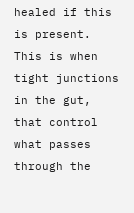healed if this is present. This is when tight junctions in the gut, that control what passes through the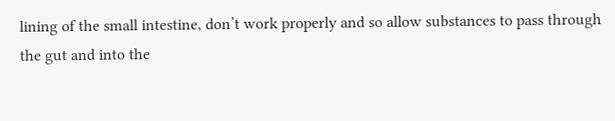lining of the small intestine, don’t work properly and so allow substances to pass through the gut and into the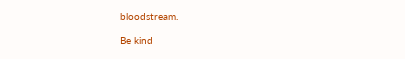bloodstream.

Be kind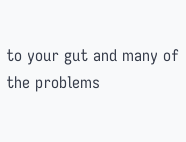to your gut and many of the problems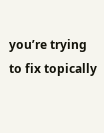you’re trying to fix topically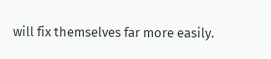will fix themselves far more easily.